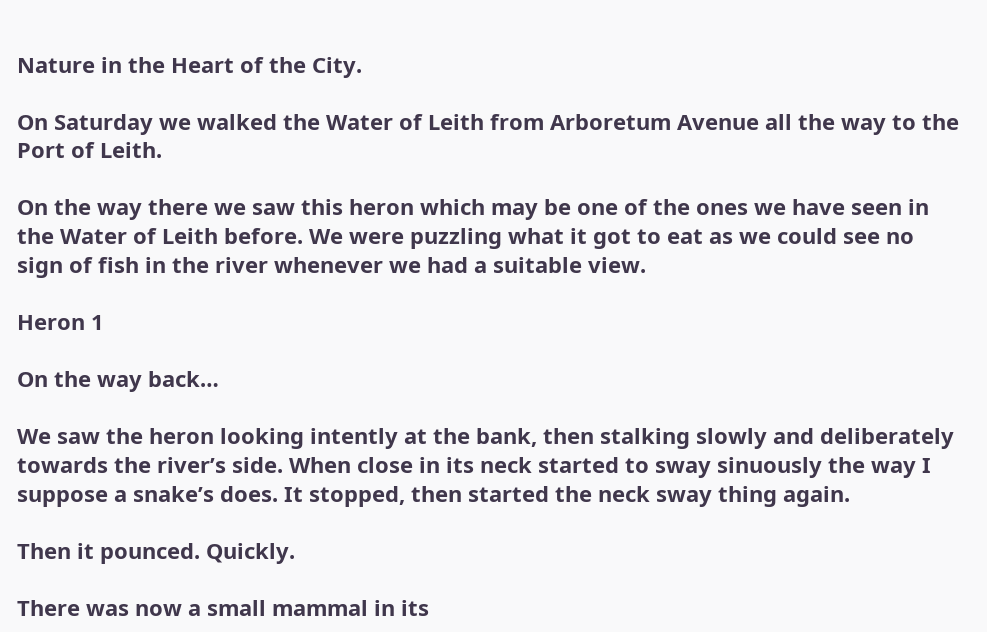Nature in the Heart of the City.

On Saturday we walked the Water of Leith from Arboretum Avenue all the way to the Port of Leith.

On the way there we saw this heron which may be one of the ones we have seen in the Water of Leith before. We were puzzling what it got to eat as we could see no sign of fish in the river whenever we had a suitable view.

Heron 1

On the way back…

We saw the heron looking intently at the bank, then stalking slowly and deliberately towards the river’s side. When close in its neck started to sway sinuously the way I suppose a snake’s does. It stopped, then started the neck sway thing again.

Then it pounced. Quickly.

There was now a small mammal in its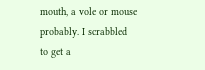mouth, a vole or mouse probably. I scrabbled to get a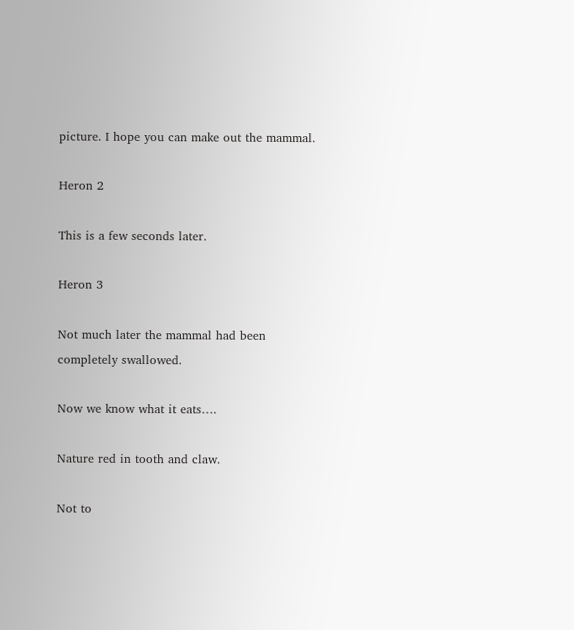picture. I hope you can make out the mammal.

Heron 2

This is a few seconds later.

Heron 3

Not much later the mammal had been completely swallowed.

Now we know what it eats….

Nature red in tooth and claw.

Not to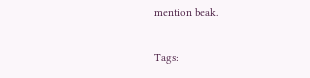mention beak.

Tags: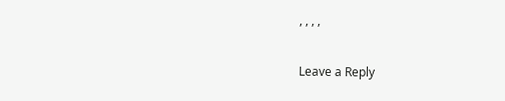, , , ,

Leave a Reply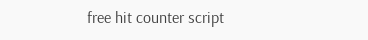free hit counter script